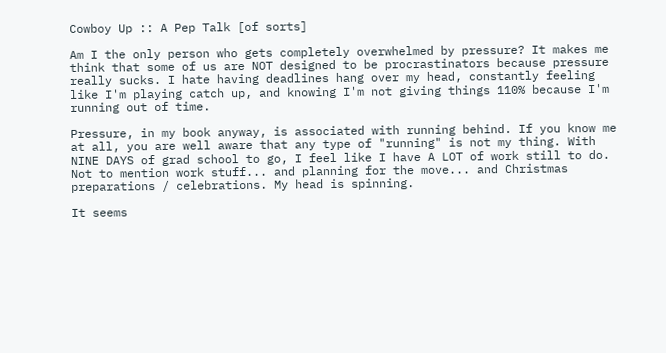Cowboy Up :: A Pep Talk [of sorts]

Am I the only person who gets completely overwhelmed by pressure? It makes me think that some of us are NOT designed to be procrastinators because pressure really sucks. I hate having deadlines hang over my head, constantly feeling like I'm playing catch up, and knowing I'm not giving things 110% because I'm running out of time.

Pressure, in my book anyway, is associated with running behind. If you know me at all, you are well aware that any type of "running" is not my thing. With NINE DAYS of grad school to go, I feel like I have A LOT of work still to do. Not to mention work stuff... and planning for the move... and Christmas preparations / celebrations. My head is spinning.

It seems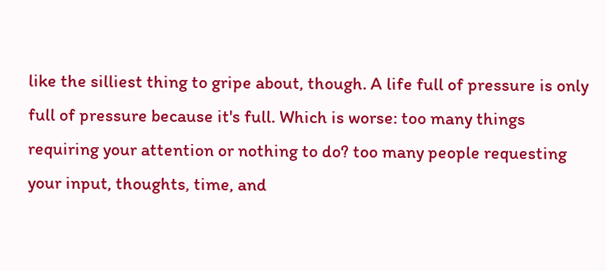like the silliest thing to gripe about, though. A life full of pressure is only full of pressure because it's full. Which is worse: too many things requiring your attention or nothing to do? too many people requesting your input, thoughts, time, and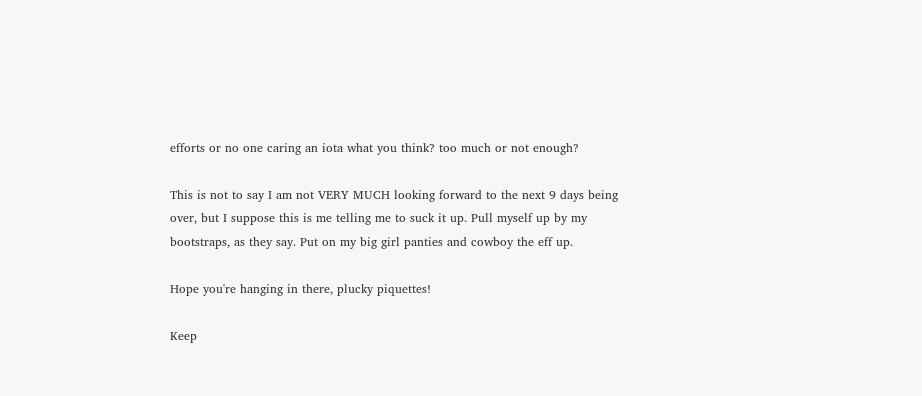efforts or no one caring an iota what you think? too much or not enough?

This is not to say I am not VERY MUCH looking forward to the next 9 days being over, but I suppose this is me telling me to suck it up. Pull myself up by my bootstraps, as they say. Put on my big girl panties and cowboy the eff up.

Hope you're hanging in there, plucky piquettes!

Keep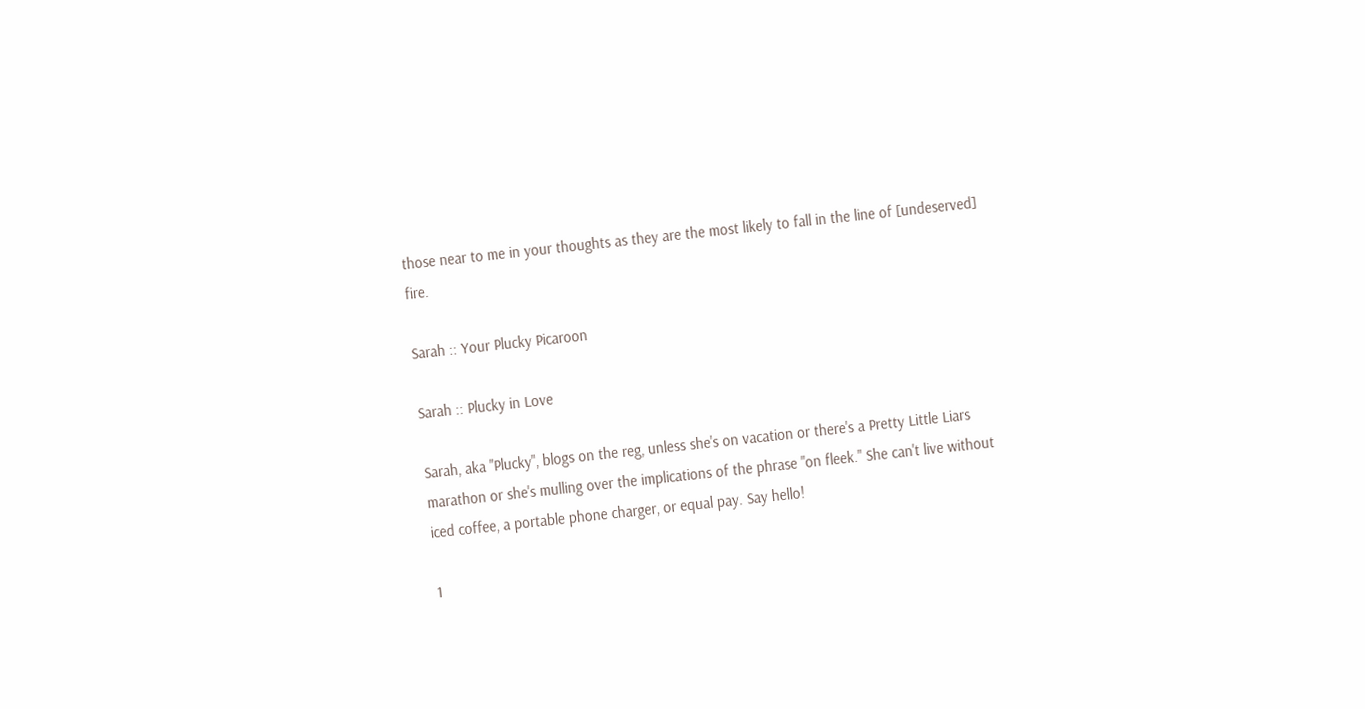those near to me in your thoughts as they are the most likely to fall in the line of [undeserved] fire.

Sarah :: Your Plucky Picaroon

Sarah :: Plucky in Love

Sarah, aka "Plucky", blogs on the reg, unless she's on vacation or there's a Pretty Little Liars marathon or she's mulling over the implications of the phrase "on fleek." She can't live without iced coffee, a portable phone charger, or equal pay. Say hello!

1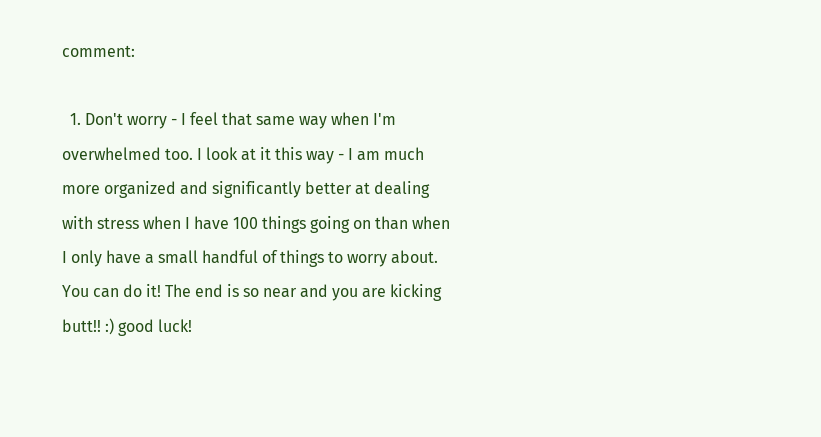comment:

  1. Don't worry - I feel that same way when I'm overwhelmed too. I look at it this way - I am much more organized and significantly better at dealing with stress when I have 100 things going on than when I only have a small handful of things to worry about. You can do it! The end is so near and you are kicking butt!! :) good luck!